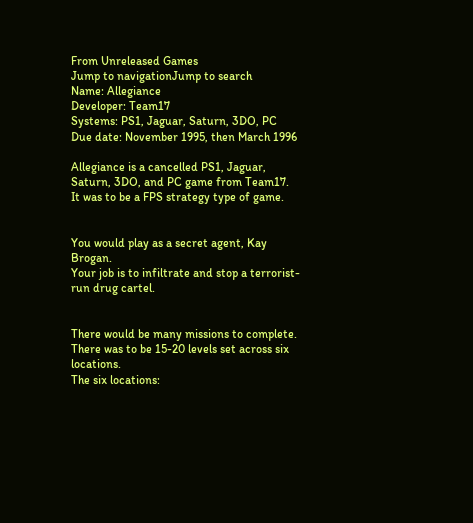From Unreleased Games
Jump to navigationJump to search
Name: Allegiance
Developer: Team17
Systems: PS1, Jaguar, Saturn, 3DO, PC
Due date: November 1995, then March 1996

Allegiance is a cancelled PS1, Jaguar, Saturn, 3DO, and PC game from Team17.
It was to be a FPS strategy type of game.


You would play as a secret agent, Kay Brogan.
Your job is to infiltrate and stop a terrorist-run drug cartel.


There would be many missions to complete.
There was to be 15-20 levels set across six locations.
The six locations: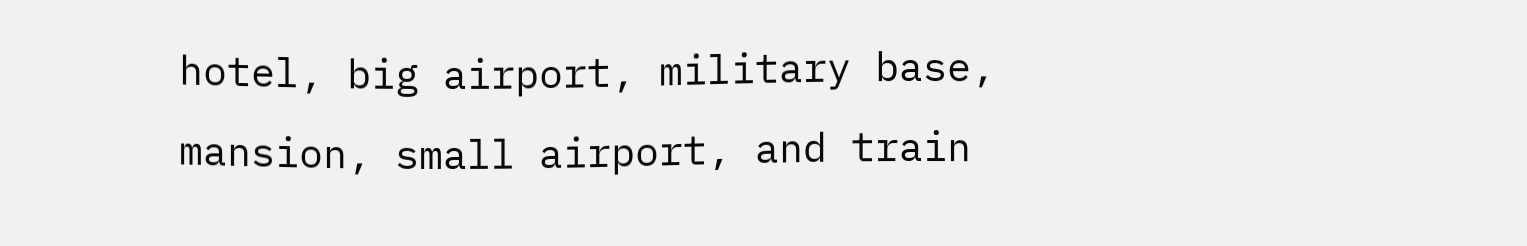hotel, big airport, military base, mansion, small airport, and train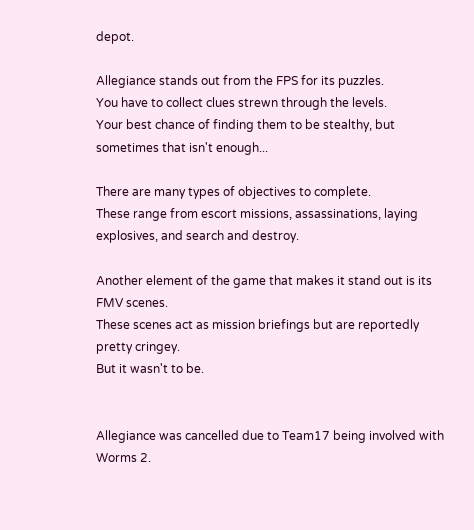depot.

Allegiance stands out from the FPS for its puzzles.
You have to collect clues strewn through the levels.
Your best chance of finding them to be stealthy, but sometimes that isn't enough...

There are many types of objectives to complete.
These range from escort missions, assassinations, laying explosives, and search and destroy.

Another element of the game that makes it stand out is its FMV scenes.
These scenes act as mission briefings but are reportedly pretty cringey.
But it wasn't to be.


Allegiance was cancelled due to Team17 being involved with Worms 2.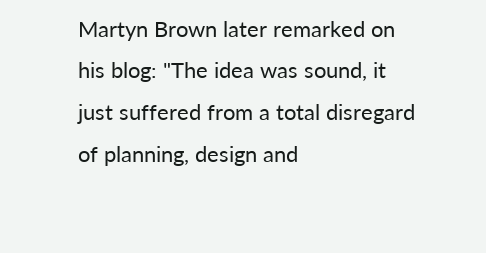Martyn Brown later remarked on his blog: "The idea was sound, it just suffered from a total disregard of planning, design and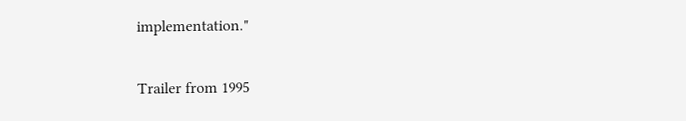implementation."


Trailer from 1995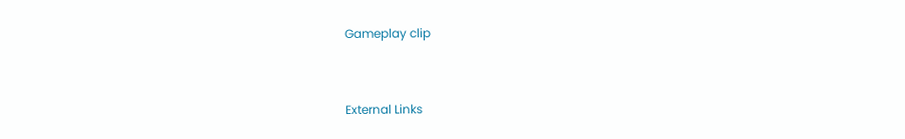Gameplay clip


External Links